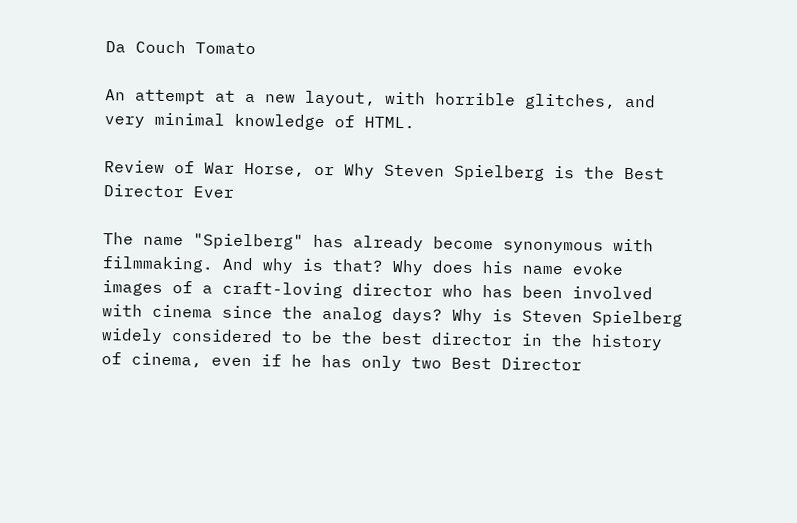Da Couch Tomato

An attempt at a new layout, with horrible glitches, and very minimal knowledge of HTML.

Review of War Horse, or Why Steven Spielberg is the Best Director Ever

The name "Spielberg" has already become synonymous with filmmaking. And why is that? Why does his name evoke images of a craft-loving director who has been involved with cinema since the analog days? Why is Steven Spielberg widely considered to be the best director in the history of cinema, even if he has only two Best Director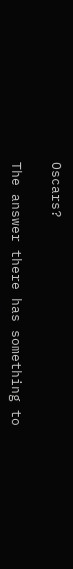Oscars?

The answer there has something to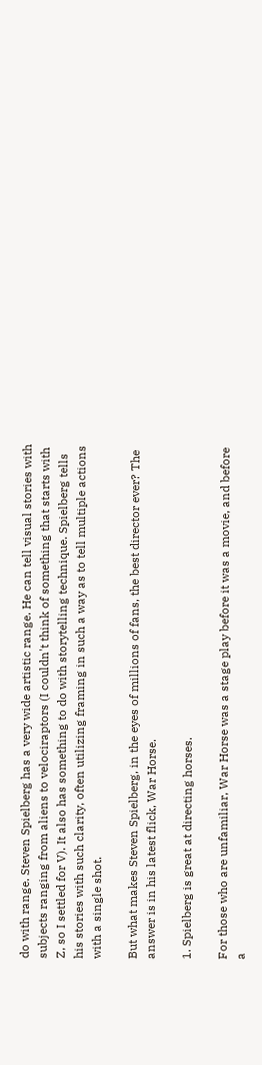do with range. Steven Spielberg has a very wide artistic range. He can tell visual stories with subjects ranging from aliens to velociraptors (I couldn't think of something that starts with Z, so I settled for V). It also has something to do with storytelling technique. Spielberg tells his stories with such clarity, often utilizing framing in such a way as to tell multiple actions with a single shot.

But what makes Steven Spielberg, in the eyes of millions of fans, the best director ever? The answer is in his latest flick, War Horse.

1. Spielberg is great at directing horses.

For those who are unfamiliar, War Horse was a stage play before it was a movie, and before a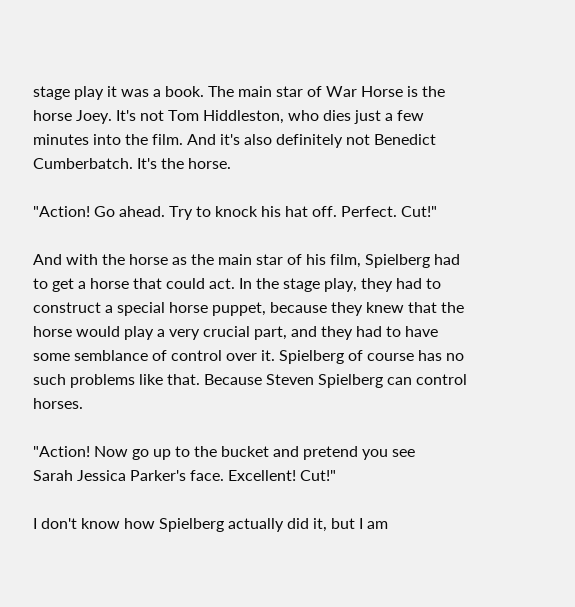stage play it was a book. The main star of War Horse is the horse Joey. It's not Tom Hiddleston, who dies just a few minutes into the film. And it's also definitely not Benedict Cumberbatch. It's the horse.

"Action! Go ahead. Try to knock his hat off. Perfect. Cut!"

And with the horse as the main star of his film, Spielberg had to get a horse that could act. In the stage play, they had to construct a special horse puppet, because they knew that the horse would play a very crucial part, and they had to have some semblance of control over it. Spielberg of course has no such problems like that. Because Steven Spielberg can control horses.

"Action! Now go up to the bucket and pretend you see
Sarah Jessica Parker's face. Excellent! Cut!"

I don't know how Spielberg actually did it, but I am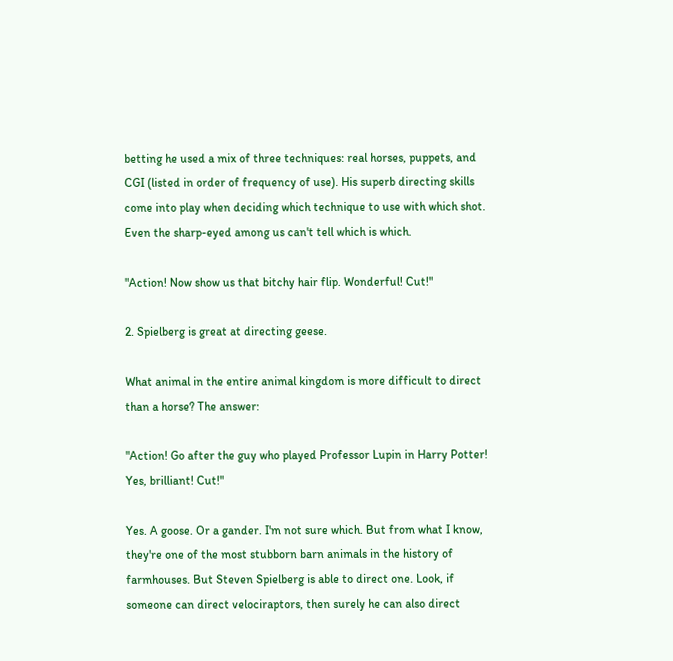betting he used a mix of three techniques: real horses, puppets, and CGI (listed in order of frequency of use). His superb directing skills come into play when deciding which technique to use with which shot. Even the sharp-eyed among us can't tell which is which.

"Action! Now show us that bitchy hair flip. Wonderful! Cut!"

2. Spielberg is great at directing geese.

What animal in the entire animal kingdom is more difficult to direct than a horse? The answer:

"Action! Go after the guy who played Professor Lupin in Harry Potter! Yes, brilliant! Cut!"

Yes. A goose. Or a gander. I'm not sure which. But from what I know, they're one of the most stubborn barn animals in the history of farmhouses. But Steven Spielberg is able to direct one. Look, if someone can direct velociraptors, then surely he can also direct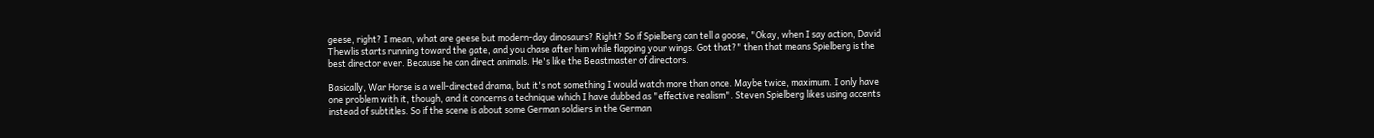geese, right? I mean, what are geese but modern-day dinosaurs? Right? So if Spielberg can tell a goose, "Okay, when I say action, David Thewlis starts running toward the gate, and you chase after him while flapping your wings. Got that?" then that means Spielberg is the best director ever. Because he can direct animals. He's like the Beastmaster of directors.

Basically, War Horse is a well-directed drama, but it's not something I would watch more than once. Maybe twice, maximum. I only have one problem with it, though, and it concerns a technique which I have dubbed as "effective realism". Steven Spielberg likes using accents instead of subtitles. So if the scene is about some German soldiers in the German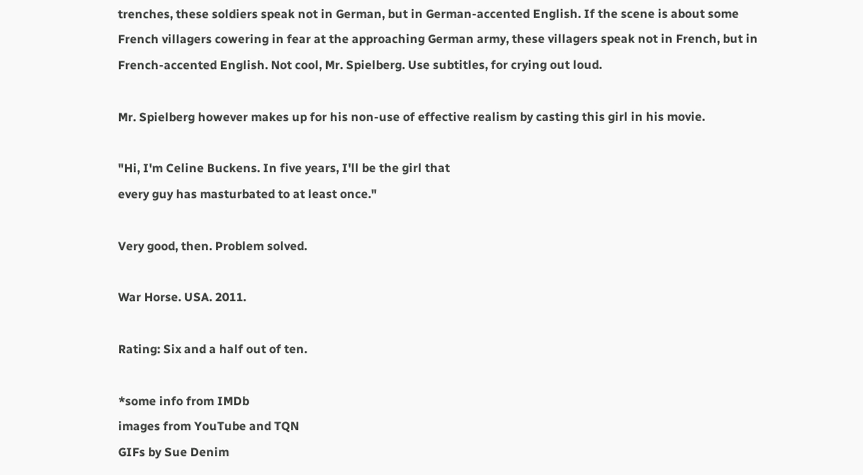trenches, these soldiers speak not in German, but in German-accented English. If the scene is about some French villagers cowering in fear at the approaching German army, these villagers speak not in French, but in French-accented English. Not cool, Mr. Spielberg. Use subtitles, for crying out loud.

Mr. Spielberg however makes up for his non-use of effective realism by casting this girl in his movie.

"Hi, I'm Celine Buckens. In five years, I'll be the girl that
every guy has masturbated to at least once."

Very good, then. Problem solved.

War Horse. USA. 2011.

Rating: Six and a half out of ten.

*some info from IMDb
images from YouTube and TQN
GIFs by Sue Denim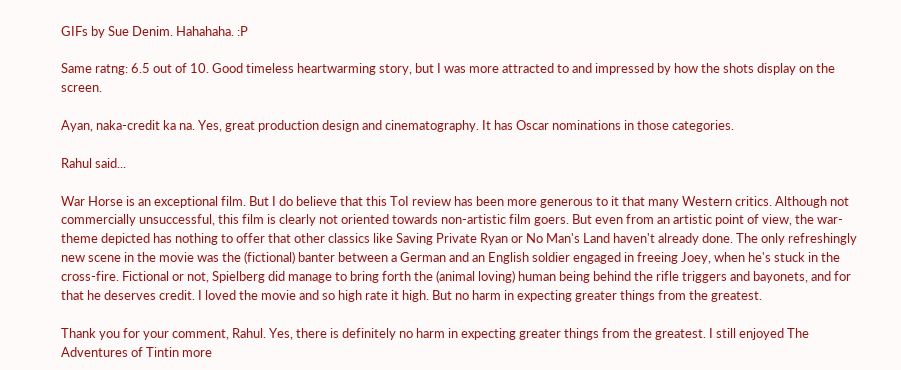GIFs by Sue Denim. Hahahaha. :P

Same ratng: 6.5 out of 10. Good timeless heartwarming story, but I was more attracted to and impressed by how the shots display on the screen.

Ayan, naka-credit ka na. Yes, great production design and cinematography. It has Oscar nominations in those categories.

Rahul said...

War Horse is an exceptional film. But I do believe that this ToI review has been more generous to it that many Western critics. Although not commercially unsuccessful, this film is clearly not oriented towards non-artistic film goers. But even from an artistic point of view, the war-theme depicted has nothing to offer that other classics like Saving Private Ryan or No Man's Land haven't already done. The only refreshingly new scene in the movie was the (fictional) banter between a German and an English soldier engaged in freeing Joey, when he's stuck in the cross-fire. Fictional or not, Spielberg did manage to bring forth the (animal loving) human being behind the rifle triggers and bayonets, and for that he deserves credit. I loved the movie and so high rate it high. But no harm in expecting greater things from the greatest.

Thank you for your comment, Rahul. Yes, there is definitely no harm in expecting greater things from the greatest. I still enjoyed The Adventures of Tintin more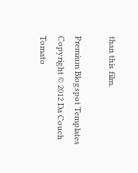than this film.

Premium Blogspot Templates
Copyright © 2012 Da Couch Tomato